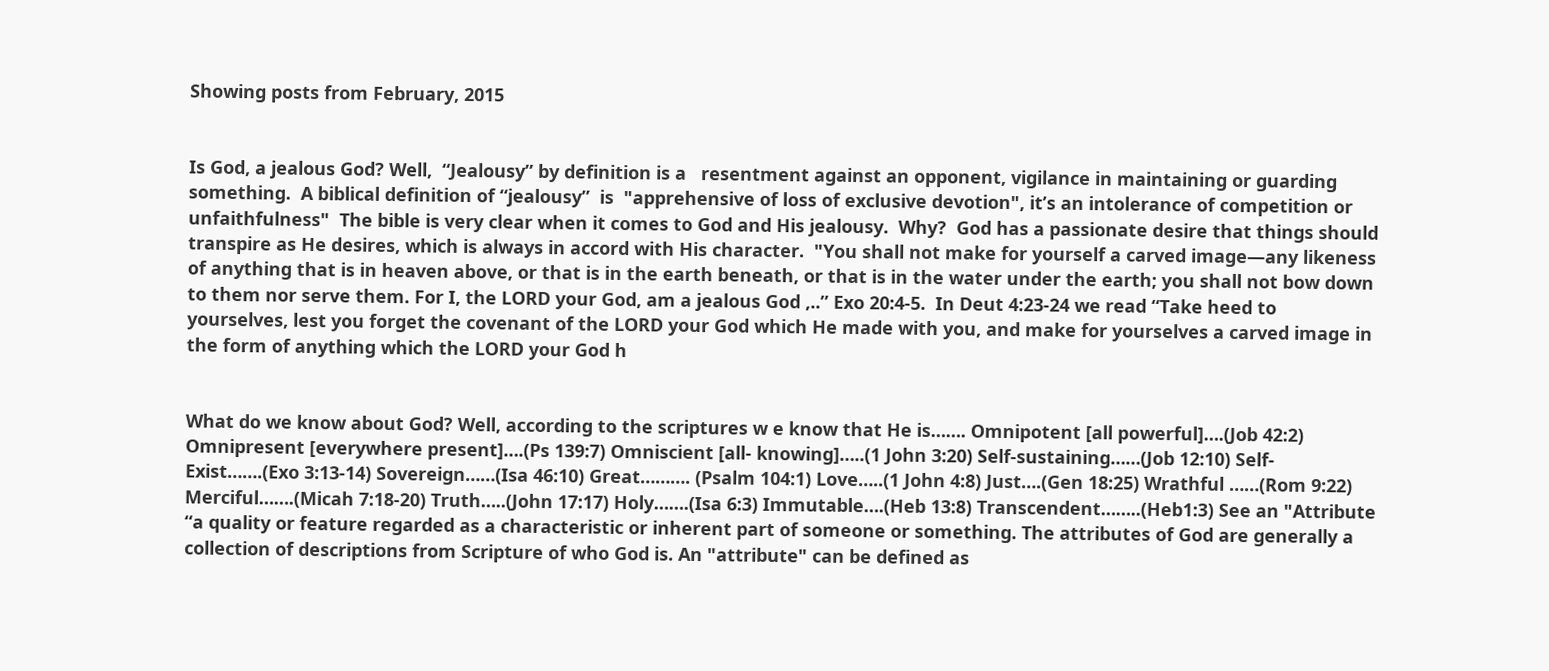Showing posts from February, 2015


Is God, a jealous God? Well,  “Jealousy” by definition is a   resentment against an opponent, vigilance in maintaining or guarding something.  A biblical definition of “jealousy”  is  "apprehensive of loss of exclusive devotion", it’s an intolerance of competition or unfaithfulness"  The bible is very clear when it comes to God and His jealousy.  Why?  God has a passionate desire that things should transpire as He desires, which is always in accord with His character.  "You shall not make for yourself a carved image—any likeness of anything that is in heaven above, or that is in the earth beneath, or that is in the water under the earth; you shall not bow down to them nor serve them. For I, the LORD your God, am a jealous God ,..” Exo 20:4-5.  In Deut 4:23-24 we read “Take heed to yourselves, lest you forget the covenant of the LORD your God which He made with you, and make for yourselves a carved image in the form of anything which the LORD your God h


What do we know about God? Well, according to the scriptures w e know that He is……. Omnipotent [all powerful]….(Job 42:2) Omnipresent [everywhere present]….(Ps 139:7) Omniscient [all- knowing]…..(1 John 3:20) Self-sustaining……(Job 12:10) Self-Exist…….(Exo 3:13-14) Sovereign……(Isa 46:10) Great………. (Psalm 104:1) Love…..(1 John 4:8) Just….(Gen 18:25) Wrathful ……(Rom 9:22) Merciful…….(Micah 7:18-20) Truth…..(John 17:17) Holy…….(Isa 6:3) Immutable….(Heb 13:8) Transcendent……..(Heb1:3) See an "Attribute “a quality or feature regarded as a characteristic or inherent part of someone or something. The attributes of God are generally a collection of descriptions from Scripture of who God is. An "attribute" can be defined as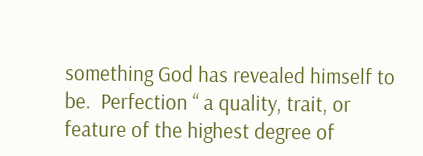something God has revealed himself to be.  Perfection “ a quality, trait, or feature of the highest degree of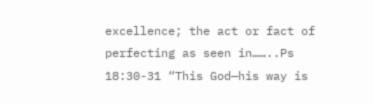excellence; the act or fact of perfecting as seen in……..Ps 18:30-31 “This God—his way is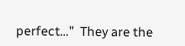perfect…”  They are the